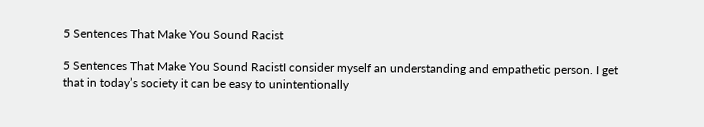5 Sentences That Make You Sound Racist

5 Sentences That Make You Sound RacistI consider myself an understanding and empathetic person. I get that in today’s society it can be easy to unintentionally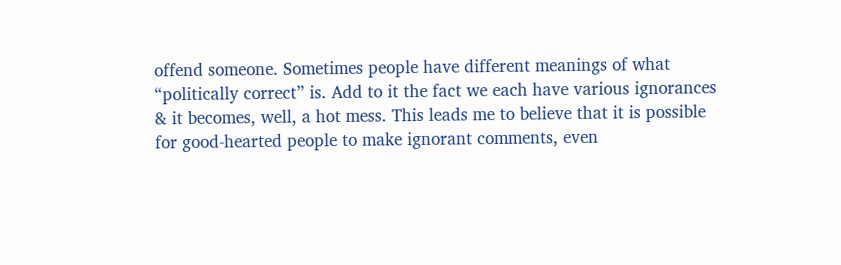offend someone. Sometimes people have different meanings of what “politically correct” is. Add to it the fact we each have various ignorances & it becomes, well, a hot mess. This leads me to believe that it is possible for good-hearted people to make ignorant comments, even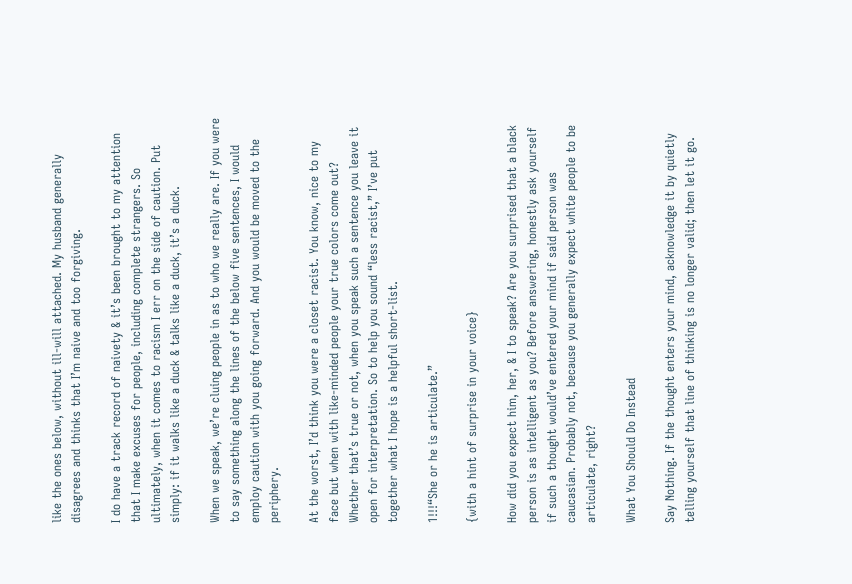like the ones below, without ill-will attached. My husband generally disagrees and thinks that I’m naive and too forgiving.

I do have a track record of naivety & it’s been brought to my attention that I make excuses for people, including complete strangers. So ultimately, when it comes to racism I err on the side of caution. Put simply: if it walks like a duck & talks like a duck, it’s a duck.

When we speak, we’re cluing people in as to who we really are. If you were to say something along the lines of the below five sentences, I would employ caution with you going forward. And you would be moved to the periphery.

At the worst, I’d think you were a closet racist. You know, nice to my face but when with like-minded people your true colors come out? Whether that’s true or not, when you speak such a sentence you leave it open for interpretation. So to help you sound “less racist,” I’ve put together what I hope is a helpful short-list.

1!!!“She or he is articulate.”

{with a hint of surprise in your voice}

How did you expect him, her, & I to speak? Are you surprised that a black person is as intelligent as you? Before answering, honestly ask yourself if such a thought would’ve entered your mind if said person was caucasian. Probably not, because you generally expect white people to be articulate, right?

What You Should Do Instead

Say Nothing. If the thought enters your mind, acknowledge it by quietly telling yourself that line of thinking is no longer valid; then let it go.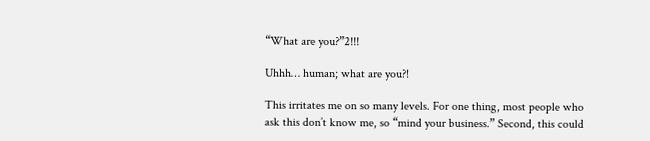“What are you?”2!!!

Uhhh… human; what are you?!

This irritates me on so many levels. For one thing, most people who ask this don’t know me, so “mind your business.” Second, this could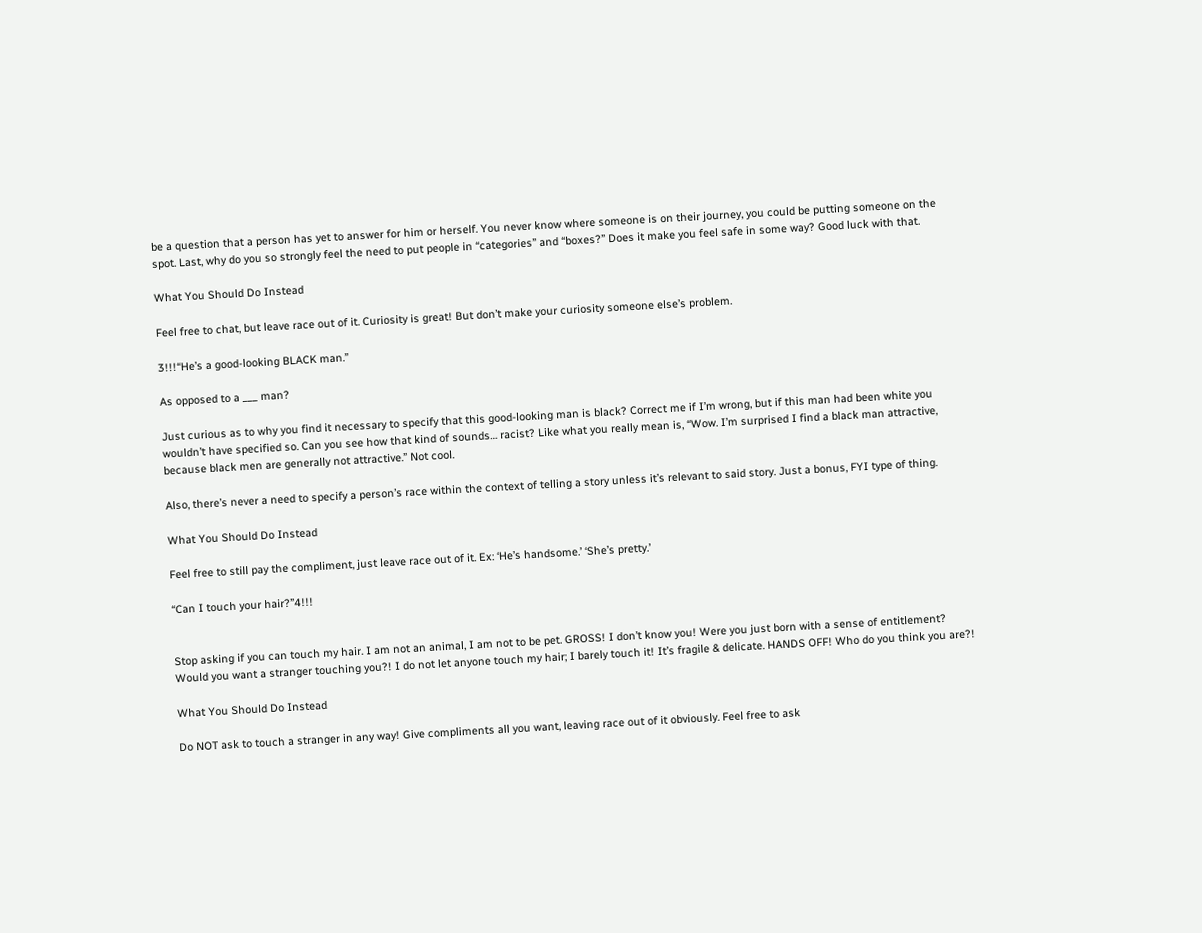be a question that a person has yet to answer for him or herself. You never know where someone is on their journey, you could be putting someone on the spot. Last, why do you so strongly feel the need to put people in “categories” and “boxes?” Does it make you feel safe in some way? Good luck with that.

What You Should Do Instead

Feel free to chat, but leave race out of it. Curiosity is great! But don’t make your curiosity someone else’s problem.

3!!!“He’s a good-looking BLACK man.”

As opposed to a ___ man?

Just curious as to why you find it necessary to specify that this good-looking man is black? Correct me if I’m wrong, but if this man had been white you wouldn’t have specified so. Can you see how that kind of sounds… racist? Like what you really mean is, “Wow. I’m surprised I find a black man attractive, because black men are generally not attractive.” Not cool.

Also, there’s never a need to specify a person’s race within the context of telling a story unless it’s relevant to said story. Just a bonus, FYI type of thing.

What You Should Do Instead

Feel free to still pay the compliment, just leave race out of it. Ex: ‘He’s handsome.’ ‘She’s pretty.’

“Can I touch your hair?”4!!!


Stop asking if you can touch my hair. I am not an animal, I am not to be pet. GROSS! I don’t know you! Were you just born with a sense of entitlement? Would you want a stranger touching you?! I do not let anyone touch my hair; I barely touch it! It’s fragile & delicate. HANDS OFF! Who do you think you are?!

What You Should Do Instead

Do NOT ask to touch a stranger in any way! Give compliments all you want, leaving race out of it obviously. Feel free to ask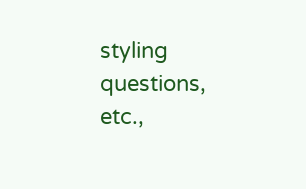styling questions, etc.,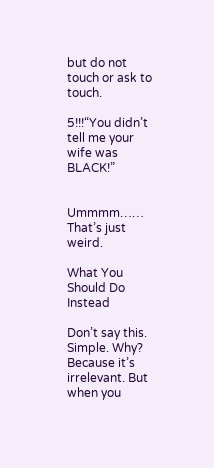but do not touch or ask to touch.

5!!!“You didn’t tell me your wife was BLACK!”


Ummmm…… That’s just weird.

What You Should Do Instead

Don’t say this. Simple. Why? Because it’s irrelevant. But when you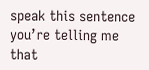speak this sentence you’re telling me that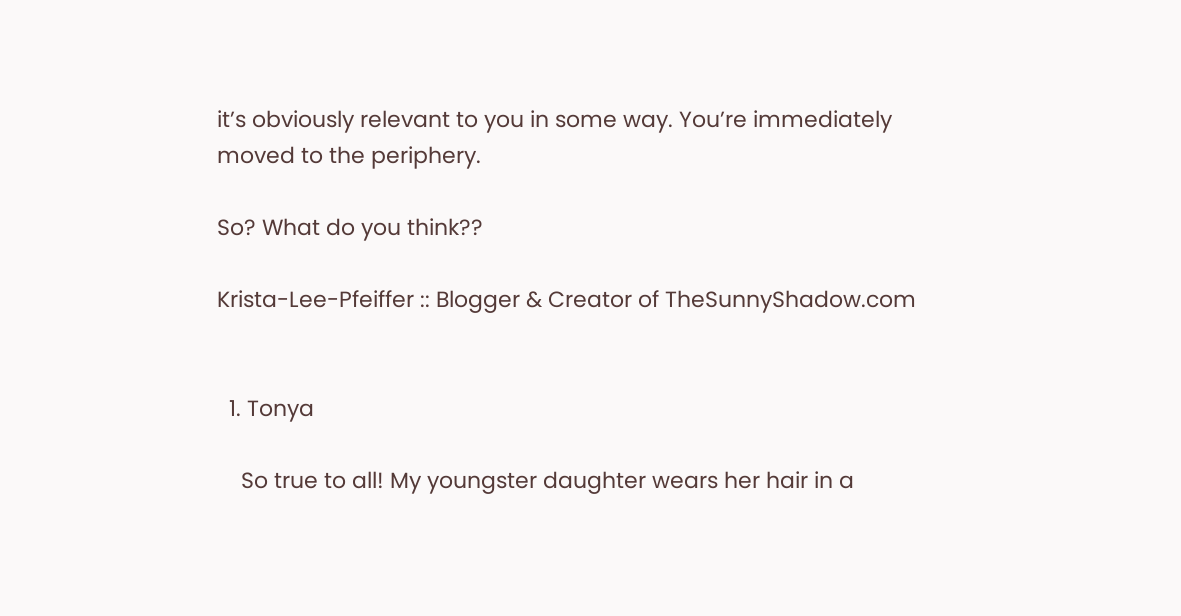it’s obviously relevant to you in some way. You’re immediately moved to the periphery.

So? What do you think??

Krista-Lee-Pfeiffer :: Blogger & Creator of TheSunnyShadow.com


  1. Tonya

    So true to all! My youngster daughter wears her hair in a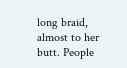long braid, almost to her butt. People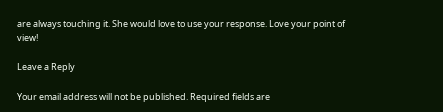are always touching it. She would love to use your response. Love your point of view!

Leave a Reply

Your email address will not be published. Required fields are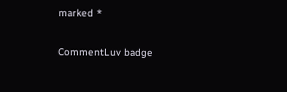marked *

CommentLuv badge